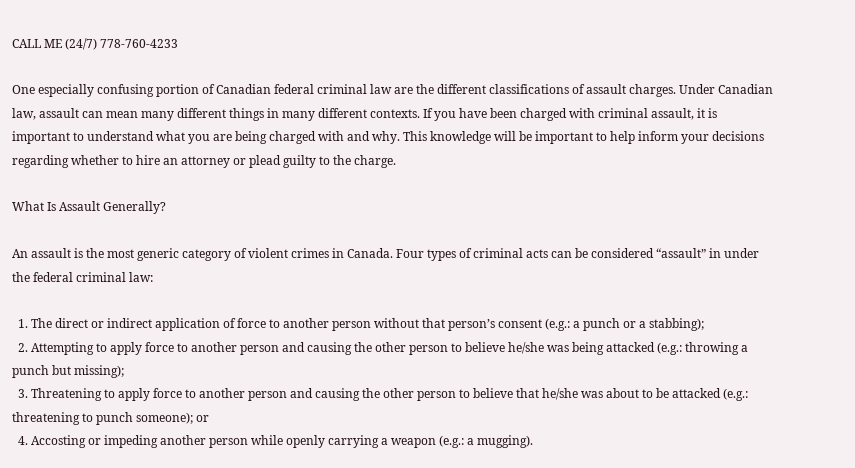CALL ME (24/7) 778-760-4233

One especially confusing portion of Canadian federal criminal law are the different classifications of assault charges. Under Canadian law, assault can mean many different things in many different contexts. If you have been charged with criminal assault, it is important to understand what you are being charged with and why. This knowledge will be important to help inform your decisions regarding whether to hire an attorney or plead guilty to the charge.

What Is Assault Generally?

An assault is the most generic category of violent crimes in Canada. Four types of criminal acts can be considered “assault” in under the federal criminal law:

  1. The direct or indirect application of force to another person without that person’s consent (e.g.: a punch or a stabbing);
  2. Attempting to apply force to another person and causing the other person to believe he/she was being attacked (e.g.: throwing a punch but missing);
  3. Threatening to apply force to another person and causing the other person to believe that he/she was about to be attacked (e.g.: threatening to punch someone); or
  4. Accosting or impeding another person while openly carrying a weapon (e.g.: a mugging).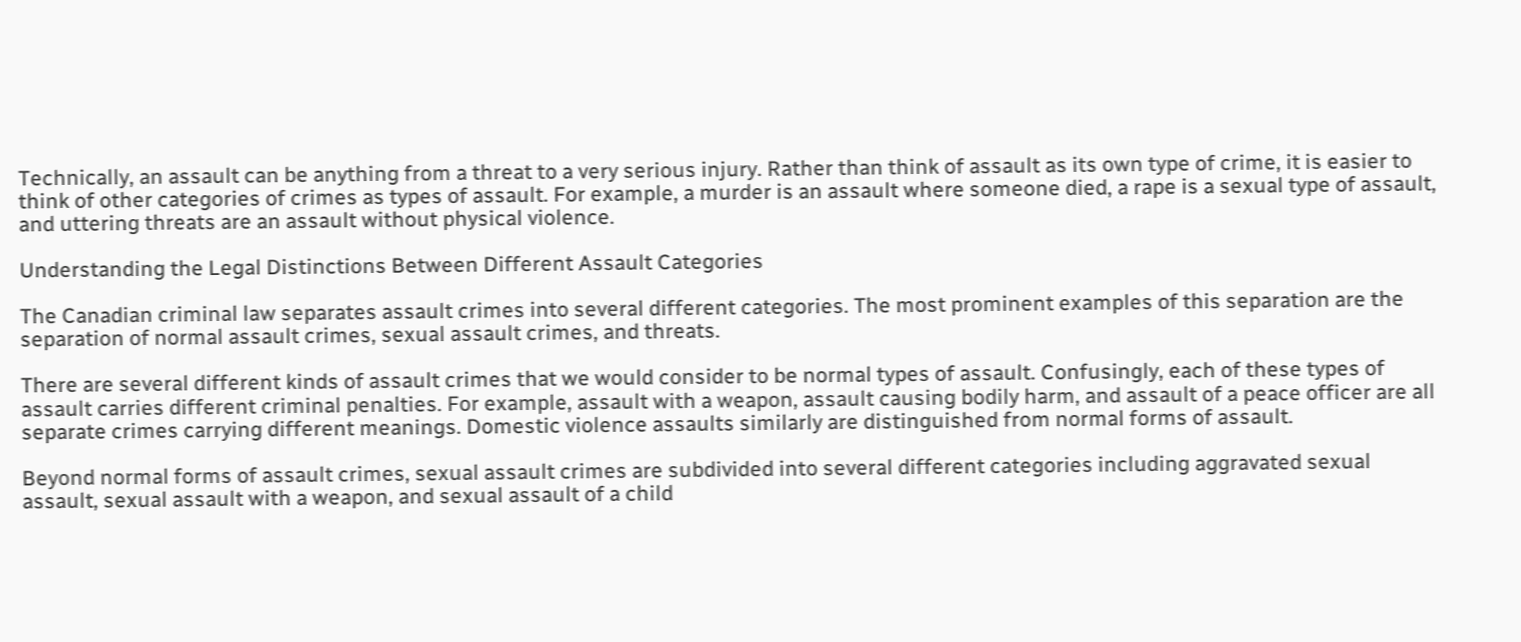Technically, an assault can be anything from a threat to a very serious injury. Rather than think of assault as its own type of crime, it is easier to think of other categories of crimes as types of assault. For example, a murder is an assault where someone died, a rape is a sexual type of assault, and uttering threats are an assault without physical violence.

Understanding the Legal Distinctions Between Different Assault Categories

The Canadian criminal law separates assault crimes into several different categories. The most prominent examples of this separation are the separation of normal assault crimes, sexual assault crimes, and threats.

There are several different kinds of assault crimes that we would consider to be normal types of assault. Confusingly, each of these types of assault carries different criminal penalties. For example, assault with a weapon, assault causing bodily harm, and assault of a peace officer are all separate crimes carrying different meanings. Domestic violence assaults similarly are distinguished from normal forms of assault.

Beyond normal forms of assault crimes, sexual assault crimes are subdivided into several different categories including aggravated sexual assault, sexual assault with a weapon, and sexual assault of a child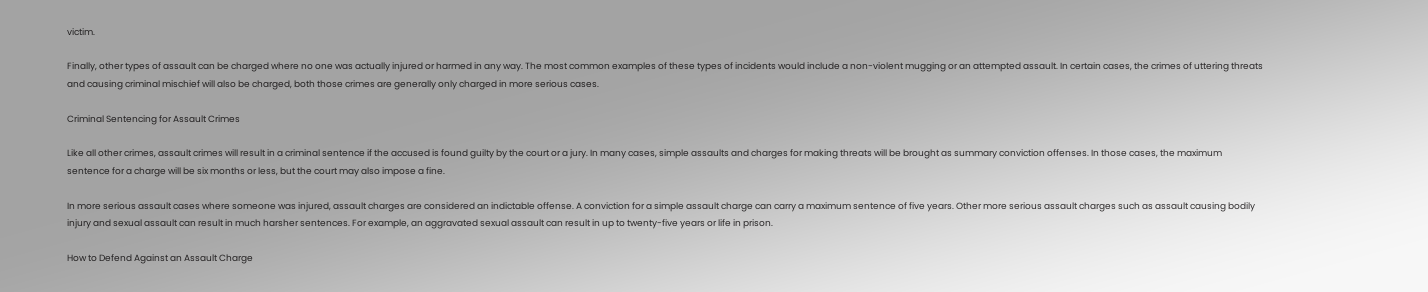victim.

Finally, other types of assault can be charged where no one was actually injured or harmed in any way. The most common examples of these types of incidents would include a non-violent mugging or an attempted assault. In certain cases, the crimes of uttering threats and causing criminal mischief will also be charged, both those crimes are generally only charged in more serious cases.

Criminal Sentencing for Assault Crimes

Like all other crimes, assault crimes will result in a criminal sentence if the accused is found guilty by the court or a jury. In many cases, simple assaults and charges for making threats will be brought as summary conviction offenses. In those cases, the maximum sentence for a charge will be six months or less, but the court may also impose a fine.

In more serious assault cases where someone was injured, assault charges are considered an indictable offense. A conviction for a simple assault charge can carry a maximum sentence of five years. Other more serious assault charges such as assault causing bodily injury and sexual assault can result in much harsher sentences. For example, an aggravated sexual assault can result in up to twenty-five years or life in prison.

How to Defend Against an Assault Charge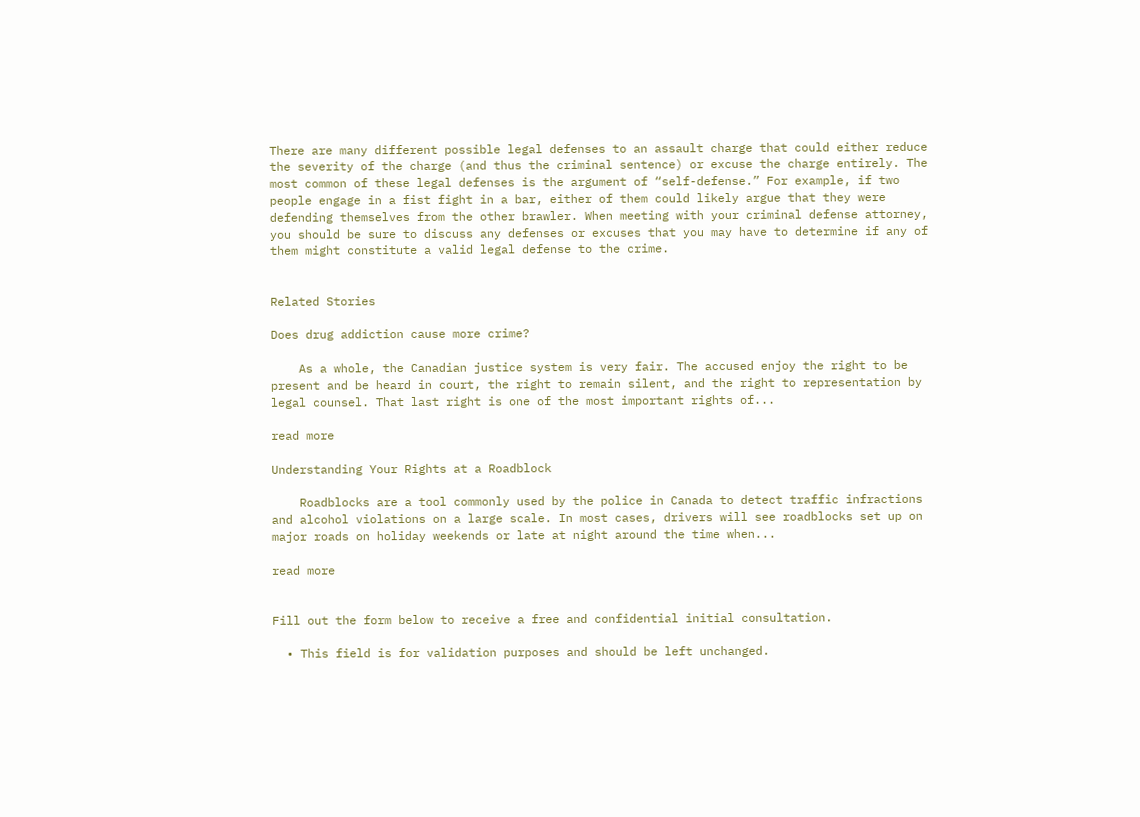There are many different possible legal defenses to an assault charge that could either reduce the severity of the charge (and thus the criminal sentence) or excuse the charge entirely. The most common of these legal defenses is the argument of “self-defense.” For example, if two people engage in a fist fight in a bar, either of them could likely argue that they were defending themselves from the other brawler. When meeting with your criminal defense attorney, you should be sure to discuss any defenses or excuses that you may have to determine if any of them might constitute a valid legal defense to the crime.


Related Stories

Does drug addiction cause more crime?

    As a whole, the Canadian justice system is very fair. The accused enjoy the right to be present and be heard in court, the right to remain silent, and the right to representation by legal counsel. That last right is one of the most important rights of...

read more

Understanding Your Rights at a Roadblock

    Roadblocks are a tool commonly used by the police in Canada to detect traffic infractions and alcohol violations on a large scale. In most cases, drivers will see roadblocks set up on major roads on holiday weekends or late at night around the time when...

read more


Fill out the form below to receive a free and confidential initial consultation.

  • This field is for validation purposes and should be left unchanged.